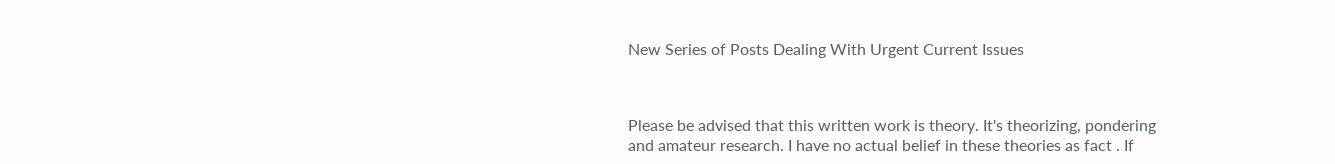New Series of Posts Dealing With Urgent Current Issues



Please be advised that this written work is theory. It's theorizing, pondering and amateur research. I have no actual belief in these theories as fact . If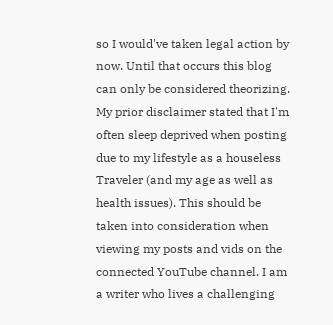so I would've taken legal action by now. Until that occurs this blog can only be considered theorizing.
My prior disclaimer stated that I'm often sleep deprived when posting due to my lifestyle as a houseless Traveler (and my age as well as health issues). This should be taken into consideration when viewing my posts and vids on the connected YouTube channel. I am a writer who lives a challenging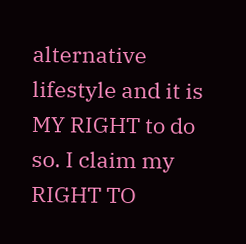alternative lifestyle and it is MY RIGHT to do so. I claim my RIGHT TO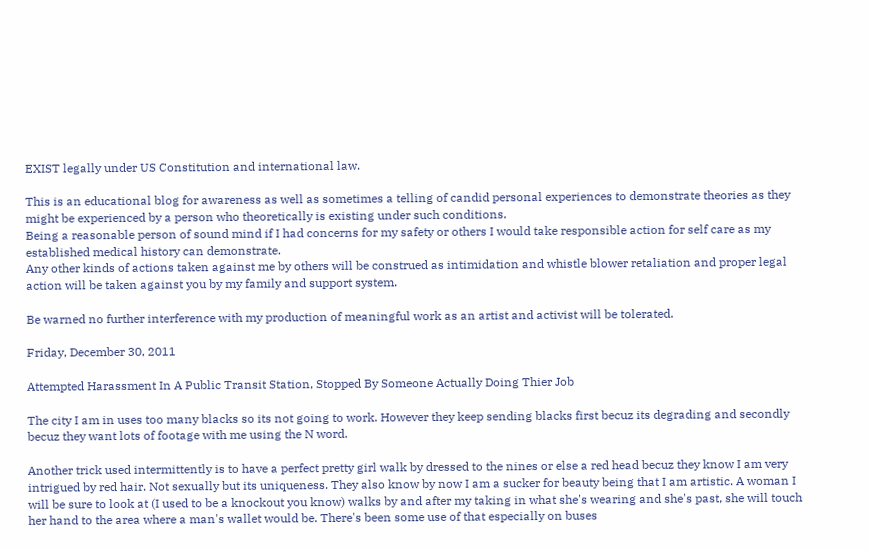EXIST legally under US Constitution and international law.

This is an educational blog for awareness as well as sometimes a telling of candid personal experiences to demonstrate theories as they might be experienced by a person who theoretically is existing under such conditions.
Being a reasonable person of sound mind if I had concerns for my safety or others I would take responsible action for self care as my established medical history can demonstrate.
Any other kinds of actions taken against me by others will be construed as intimidation and whistle blower retaliation and proper legal action will be taken against you by my family and support system.

Be warned no further interference with my production of meaningful work as an artist and activist will be tolerated.

Friday, December 30, 2011

Attempted Harassment In A Public Transit Station, Stopped By Someone Actually Doing Thier Job

The city I am in uses too many blacks so its not going to work. However they keep sending blacks first becuz its degrading and secondly becuz they want lots of footage with me using the N word.

Another trick used intermittently is to have a perfect pretty girl walk by dressed to the nines or else a red head becuz they know I am very intrigued by red hair. Not sexually but its uniqueness. They also know by now I am a sucker for beauty being that I am artistic. A woman I will be sure to look at (I used to be a knockout you know) walks by and after my taking in what she's wearing and she's past, she will touch her hand to the area where a man's wallet would be. There's been some use of that especially on buses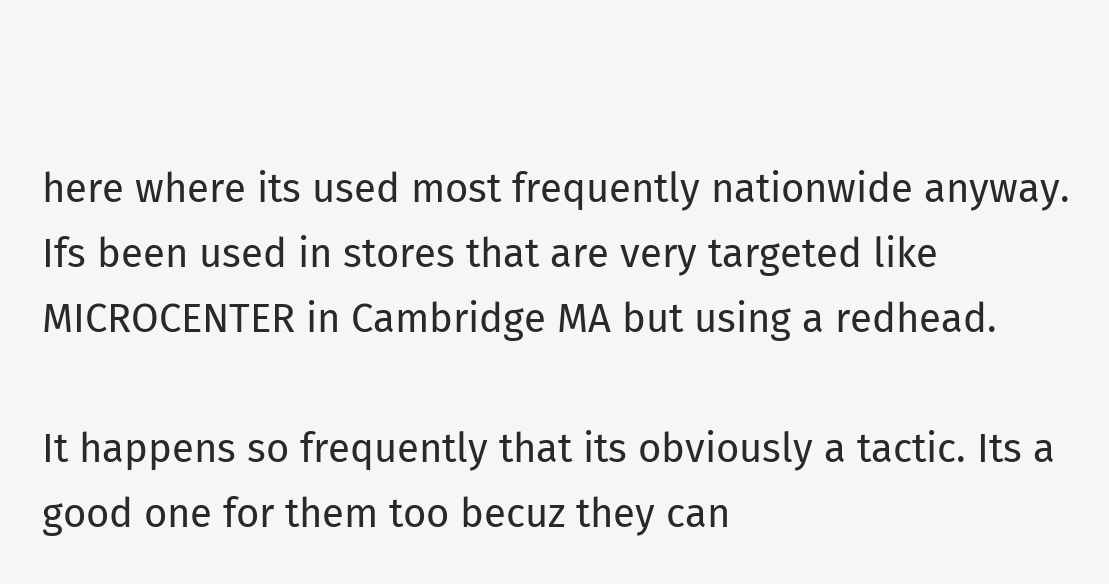here where its used most frequently nationwide anyway. Ifs been used in stores that are very targeted like MICROCENTER in Cambridge MA but using a redhead.

It happens so frequently that its obviously a tactic. Its a good one for them too becuz they can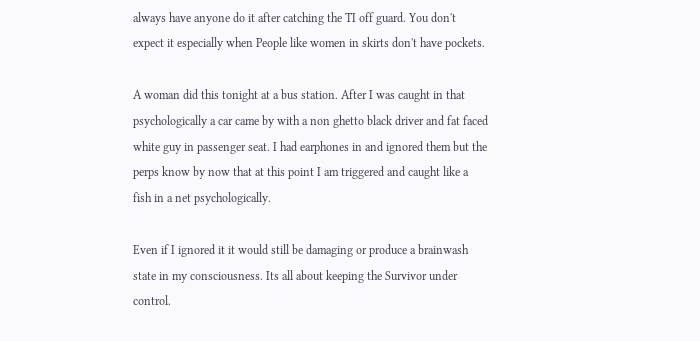always have anyone do it after catching the TI off guard. You don't expect it especially when People like women in skirts don't have pockets.

A woman did this tonight at a bus station. After I was caught in that psychologically a car came by with a non ghetto black driver and fat faced white guy in passenger seat. I had earphones in and ignored them but the perps know by now that at this point I am triggered and caught like a fish in a net psychologically.

Even if I ignored it it would still be damaging or produce a brainwash state in my consciousness. Its all about keeping the Survivor under control.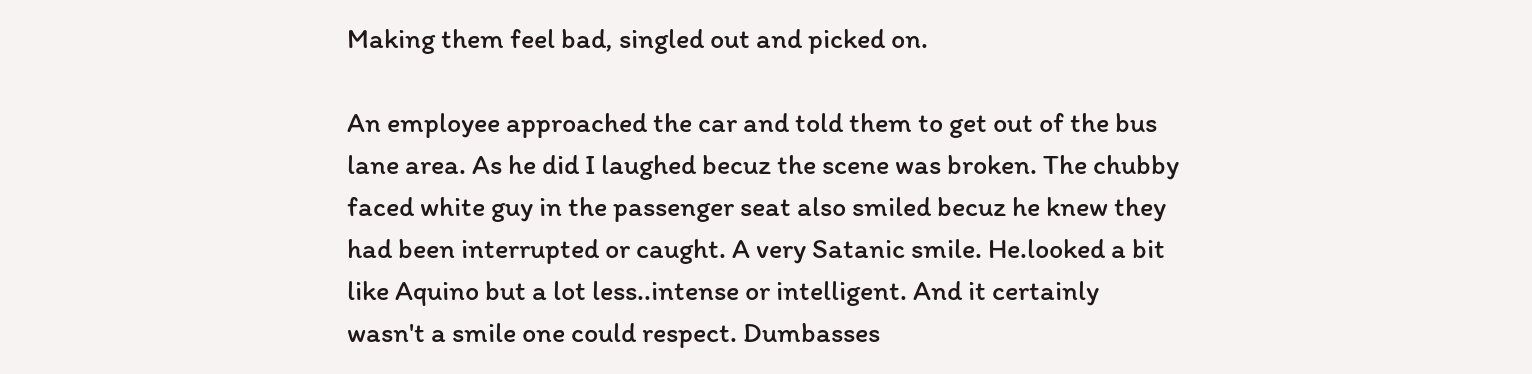Making them feel bad, singled out and picked on.

An employee approached the car and told them to get out of the bus lane area. As he did I laughed becuz the scene was broken. The chubby faced white guy in the passenger seat also smiled becuz he knew they had been interrupted or caught. A very Satanic smile. He.looked a bit like Aquino but a lot less..intense or intelligent. And it certainly wasn't a smile one could respect. Dumbasses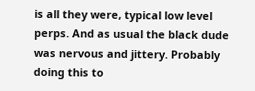is all they were, typical low level perps. And as usual the black dude was nervous and jittery. Probably doing this to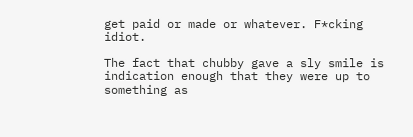get paid or made or whatever. F*cking idiot.

The fact that chubby gave a sly smile is indication enough that they were up to something as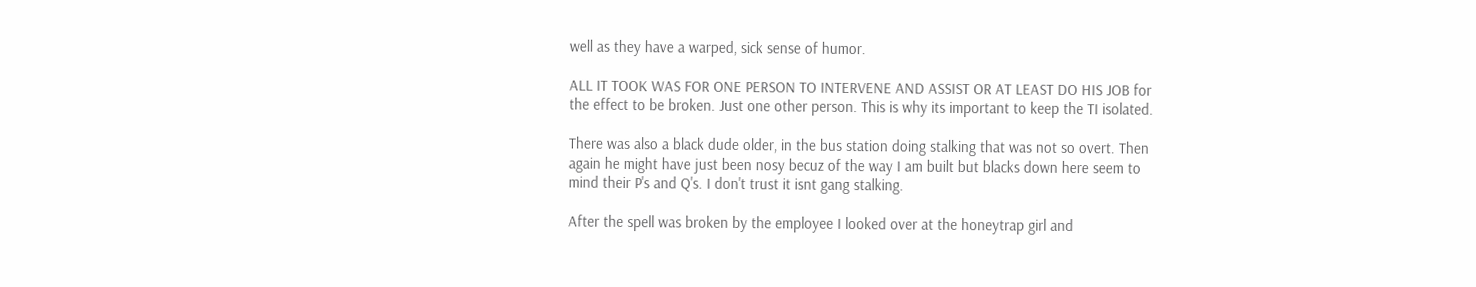well as they have a warped, sick sense of humor.

ALL IT TOOK WAS FOR ONE PERSON TO INTERVENE AND ASSIST OR AT LEAST DO HIS JOB for the effect to be broken. Just one other person. This is why its important to keep the TI isolated.

There was also a black dude older, in the bus station doing stalking that was not so overt. Then again he might have just been nosy becuz of the way I am built but blacks down here seem to mind their P's and Q's. I don't trust it isnt gang stalking.

After the spell was broken by the employee I looked over at the honeytrap girl and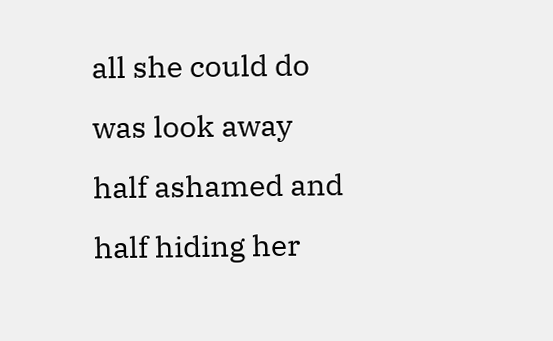all she could do was look away half ashamed and half hiding her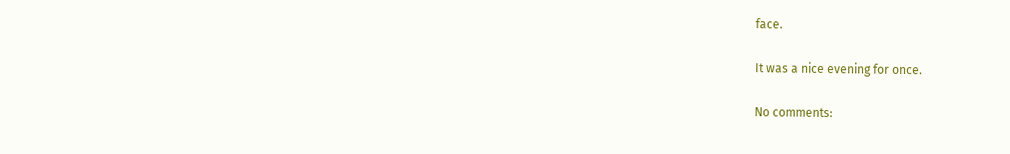face.

It was a nice evening for once.

No comments: